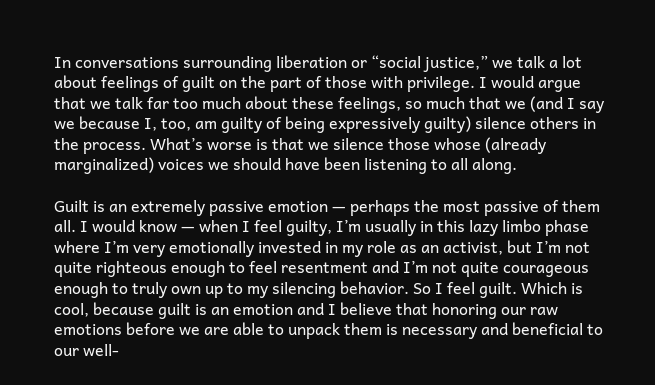In conversations surrounding liberation or “social justice,” we talk a lot about feelings of guilt on the part of those with privilege. I would argue that we talk far too much about these feelings, so much that we (and I say we because I, too, am guilty of being expressively guilty) silence others in the process. What’s worse is that we silence those whose (already marginalized) voices we should have been listening to all along.

Guilt is an extremely passive emotion — perhaps the most passive of them all. I would know — when I feel guilty, I’m usually in this lazy limbo phase where I’m very emotionally invested in my role as an activist, but I’m not quite righteous enough to feel resentment and I’m not quite courageous enough to truly own up to my silencing behavior. So I feel guilt. Which is cool, because guilt is an emotion and I believe that honoring our raw emotions before we are able to unpack them is necessary and beneficial to our well-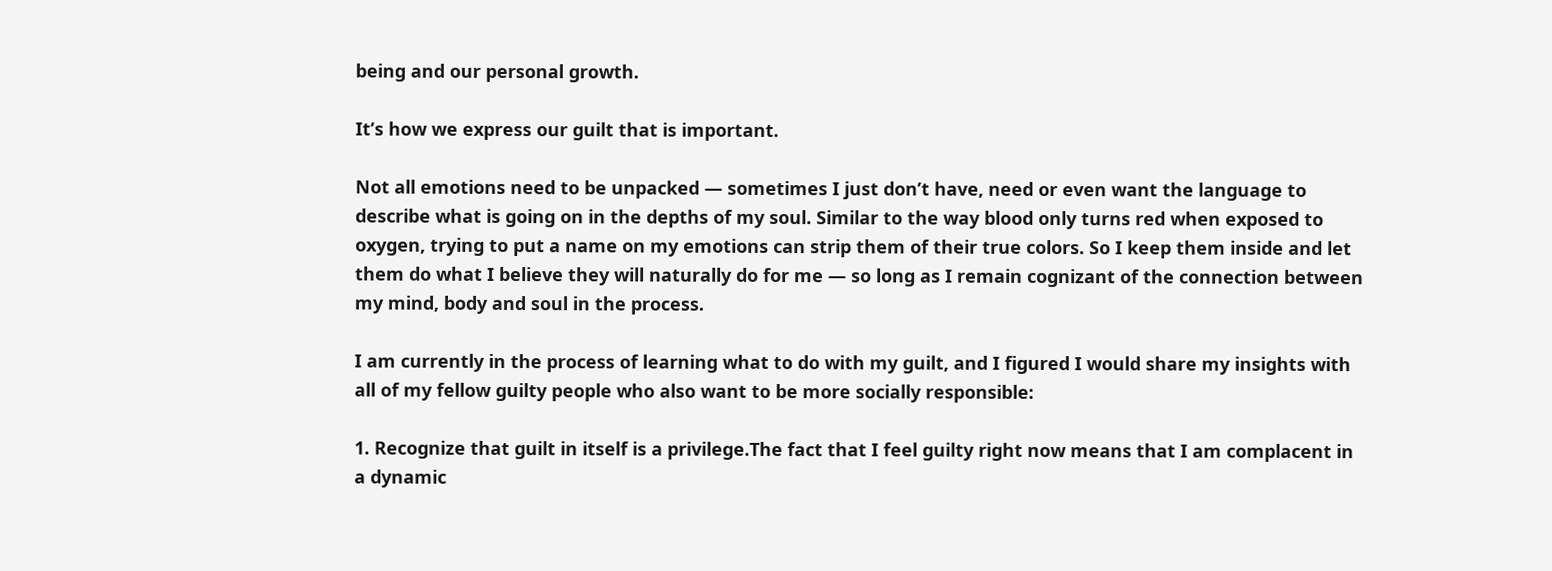being and our personal growth.

It’s how we express our guilt that is important.

Not all emotions need to be unpacked — sometimes I just don’t have, need or even want the language to describe what is going on in the depths of my soul. Similar to the way blood only turns red when exposed to oxygen, trying to put a name on my emotions can strip them of their true colors. So I keep them inside and let them do what I believe they will naturally do for me — so long as I remain cognizant of the connection between my mind, body and soul in the process.

I am currently in the process of learning what to do with my guilt, and I figured I would share my insights with all of my fellow guilty people who also want to be more socially responsible:

1. Recognize that guilt in itself is a privilege.The fact that I feel guilty right now means that I am complacent in a dynamic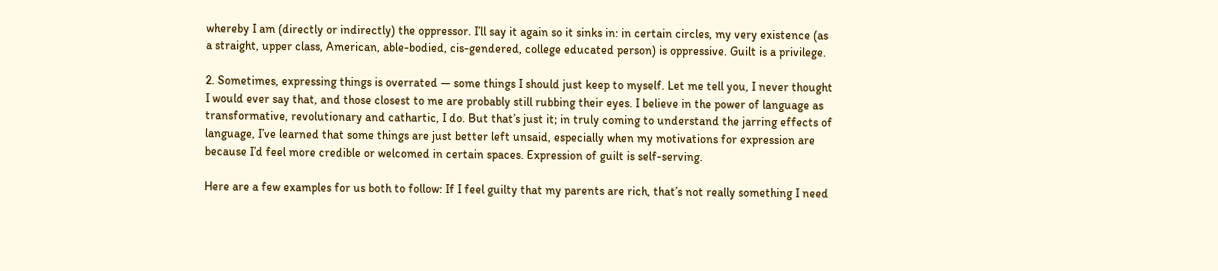whereby I am (directly or indirectly) the oppressor. I’ll say it again so it sinks in: in certain circles, my very existence (as a straight, upper class, American, able-bodied, cis-gendered, college educated person) is oppressive. Guilt is a privilege.

2. Sometimes, expressing things is overrated — some things I should just keep to myself. Let me tell you, I never thought I would ever say that, and those closest to me are probably still rubbing their eyes. I believe in the power of language as transformative, revolutionary and cathartic, I do. But that’s just it; in truly coming to understand the jarring effects of language, I’ve learned that some things are just better left unsaid, especially when my motivations for expression are because I’d feel more credible or welcomed in certain spaces. Expression of guilt is self-serving.

Here are a few examples for us both to follow: If I feel guilty that my parents are rich, that’s not really something I need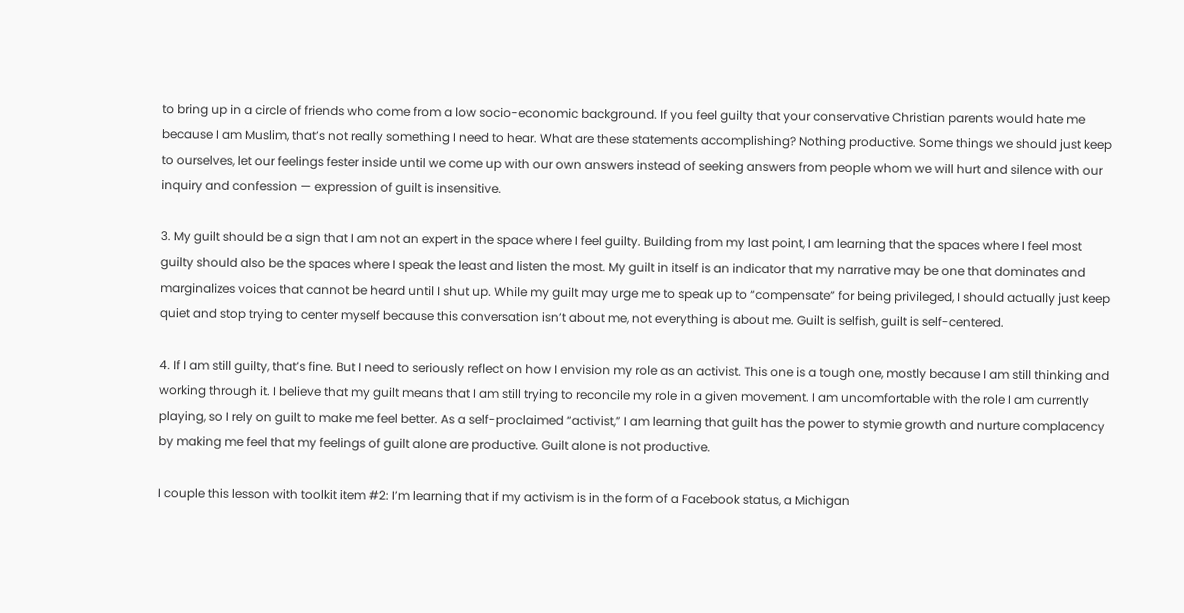to bring up in a circle of friends who come from a low socio-economic background. If you feel guilty that your conservative Christian parents would hate me because I am Muslim, that’s not really something I need to hear. What are these statements accomplishing? Nothing productive. Some things we should just keep to ourselves, let our feelings fester inside until we come up with our own answers instead of seeking answers from people whom we will hurt and silence with our inquiry and confession — expression of guilt is insensitive.

3. My guilt should be a sign that I am not an expert in the space where I feel guilty. Building from my last point, I am learning that the spaces where I feel most guilty should also be the spaces where I speak the least and listen the most. My guilt in itself is an indicator that my narrative may be one that dominates and marginalizes voices that cannot be heard until I shut up. While my guilt may urge me to speak up to “compensate” for being privileged, I should actually just keep quiet and stop trying to center myself because this conversation isn’t about me, not everything is about me. Guilt is selfish, guilt is self-centered.

4. If I am still guilty, that’s fine. But I need to seriously reflect on how I envision my role as an activist. This one is a tough one, mostly because I am still thinking and working through it. I believe that my guilt means that I am still trying to reconcile my role in a given movement. I am uncomfortable with the role I am currently playing, so I rely on guilt to make me feel better. As a self-proclaimed “activist,” I am learning that guilt has the power to stymie growth and nurture complacency by making me feel that my feelings of guilt alone are productive. Guilt alone is not productive.

I couple this lesson with toolkit item #2: I’m learning that if my activism is in the form of a Facebook status, a Michigan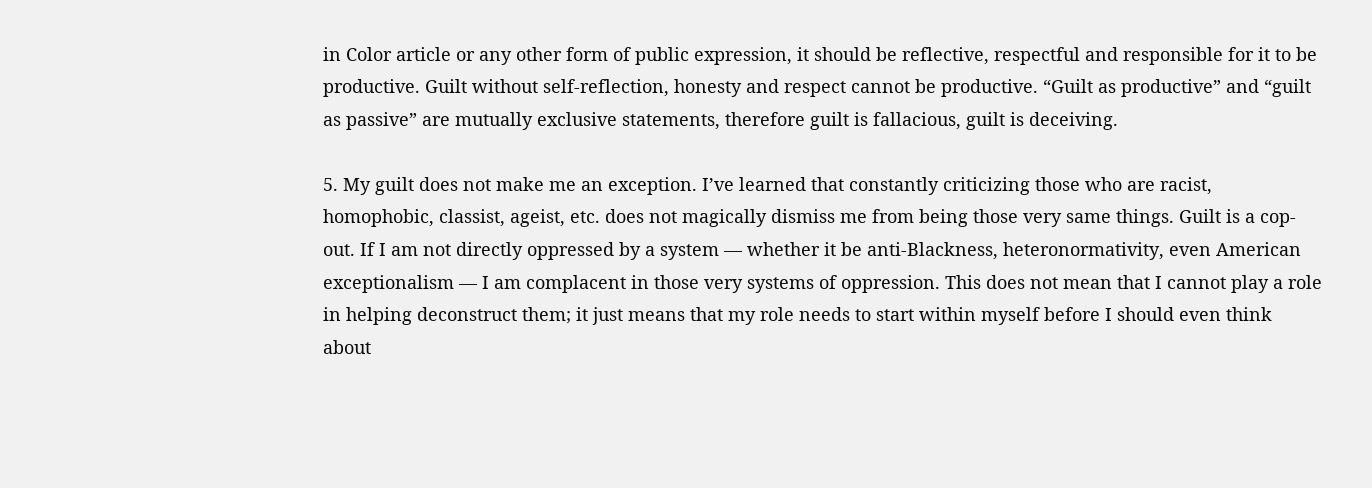in Color article or any other form of public expression, it should be reflective, respectful and responsible for it to be productive. Guilt without self-reflection, honesty and respect cannot be productive. “Guilt as productive” and “guilt as passive” are mutually exclusive statements, therefore guilt is fallacious, guilt is deceiving.

5. My guilt does not make me an exception. I’ve learned that constantly criticizing those who are racist, homophobic, classist, ageist, etc. does not magically dismiss me from being those very same things. Guilt is a cop-out. If I am not directly oppressed by a system — whether it be anti-Blackness, heteronormativity, even American exceptionalism — I am complacent in those very systems of oppression. This does not mean that I cannot play a role in helping deconstruct them; it just means that my role needs to start within myself before I should even think about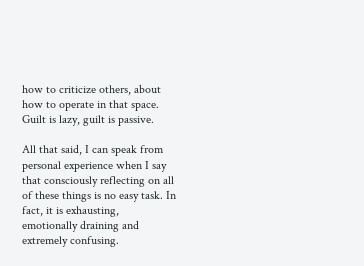how to criticize others, about how to operate in that space. Guilt is lazy, guilt is passive.

All that said, I can speak from personal experience when I say that consciously reflecting on all of these things is no easy task. In fact, it is exhausting, emotionally draining and extremely confusing.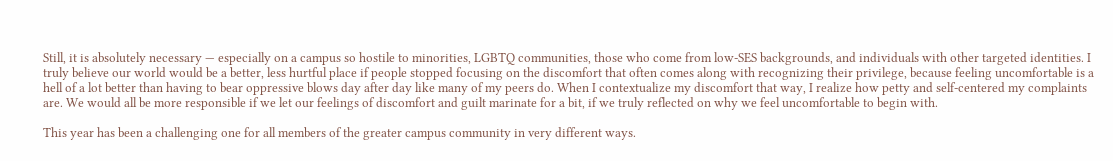Still, it is absolutely necessary — especially on a campus so hostile to minorities, LGBTQ communities, those who come from low-SES backgrounds, and individuals with other targeted identities. I truly believe our world would be a better, less hurtful place if people stopped focusing on the discomfort that often comes along with recognizing their privilege, because feeling uncomfortable is a hell of a lot better than having to bear oppressive blows day after day like many of my peers do. When I contextualize my discomfort that way, I realize how petty and self-centered my complaints are. We would all be more responsible if we let our feelings of discomfort and guilt marinate for a bit, if we truly reflected on why we feel uncomfortable to begin with.

This year has been a challenging one for all members of the greater campus community in very different ways.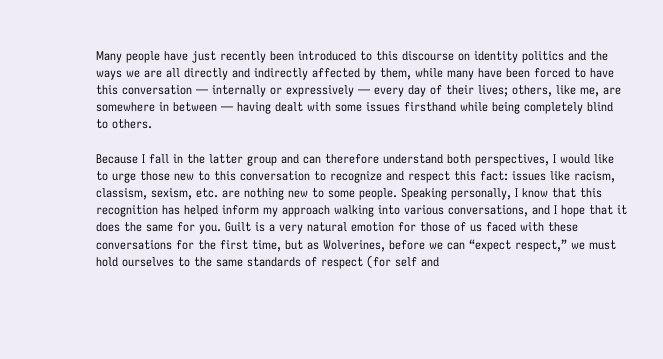Many people have just recently been introduced to this discourse on identity politics and the ways we are all directly and indirectly affected by them, while many have been forced to have this conversation — internally or expressively — every day of their lives; others, like me, are somewhere in between — having dealt with some issues firsthand while being completely blind to others.

Because I fall in the latter group and can therefore understand both perspectives, I would like to urge those new to this conversation to recognize and respect this fact: issues like racism, classism, sexism, etc. are nothing new to some people. Speaking personally, I know that this recognition has helped inform my approach walking into various conversations, and I hope that it does the same for you. Guilt is a very natural emotion for those of us faced with these conversations for the first time, but as Wolverines, before we can “expect respect,” we must hold ourselves to the same standards of respect (for self and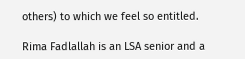others) to which we feel so entitled.

Rima Fadlallah is an LSA senior and a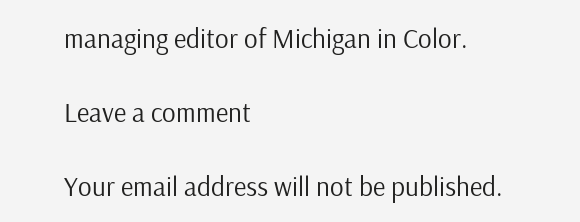managing editor of Michigan in Color.

Leave a comment

Your email address will not be published.